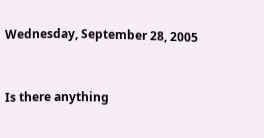Wednesday, September 28, 2005


Is there anything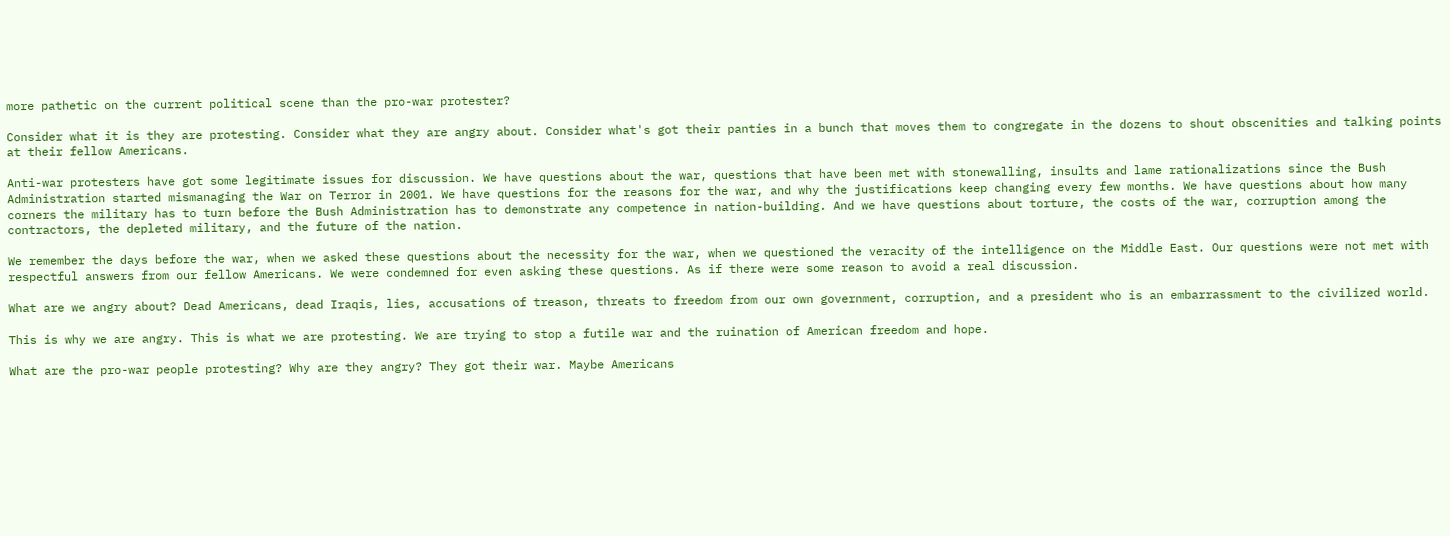more pathetic on the current political scene than the pro-war protester?

Consider what it is they are protesting. Consider what they are angry about. Consider what's got their panties in a bunch that moves them to congregate in the dozens to shout obscenities and talking points at their fellow Americans.

Anti-war protesters have got some legitimate issues for discussion. We have questions about the war, questions that have been met with stonewalling, insults and lame rationalizations since the Bush Administration started mismanaging the War on Terror in 2001. We have questions for the reasons for the war, and why the justifications keep changing every few months. We have questions about how many corners the military has to turn before the Bush Administration has to demonstrate any competence in nation-building. And we have questions about torture, the costs of the war, corruption among the contractors, the depleted military, and the future of the nation.

We remember the days before the war, when we asked these questions about the necessity for the war, when we questioned the veracity of the intelligence on the Middle East. Our questions were not met with respectful answers from our fellow Americans. We were condemned for even asking these questions. As if there were some reason to avoid a real discussion.

What are we angry about? Dead Americans, dead Iraqis, lies, accusations of treason, threats to freedom from our own government, corruption, and a president who is an embarrassment to the civilized world.

This is why we are angry. This is what we are protesting. We are trying to stop a futile war and the ruination of American freedom and hope.

What are the pro-war people protesting? Why are they angry? They got their war. Maybe Americans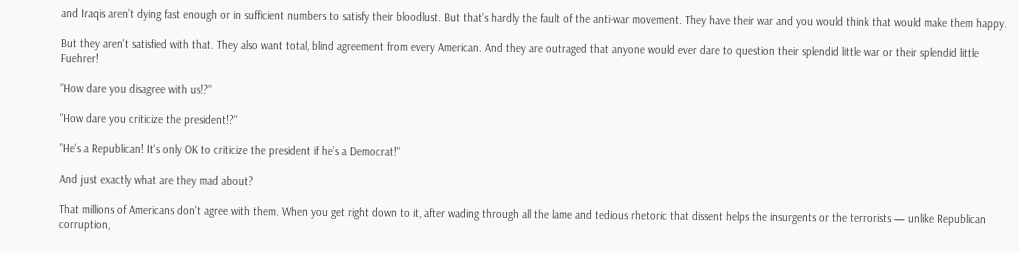and Iraqis aren’t dying fast enough or in sufficient numbers to satisfy their bloodlust. But that’s hardly the fault of the anti-war movement. They have their war and you would think that would make them happy.

But they aren't satisfied with that. They also want total, blind agreement from every American. And they are outraged that anyone would ever dare to question their splendid little war or their splendid little Fuehrer!

"How dare you disagree with us!?"

"How dare you criticize the president!?"

"He's a Republican! It's only OK to criticize the president if he’s a Democrat!"

And just exactly what are they mad about?

That millions of Americans don't agree with them. When you get right down to it, after wading through all the lame and tedious rhetoric that dissent helps the insurgents or the terrorists — unlike Republican corruption,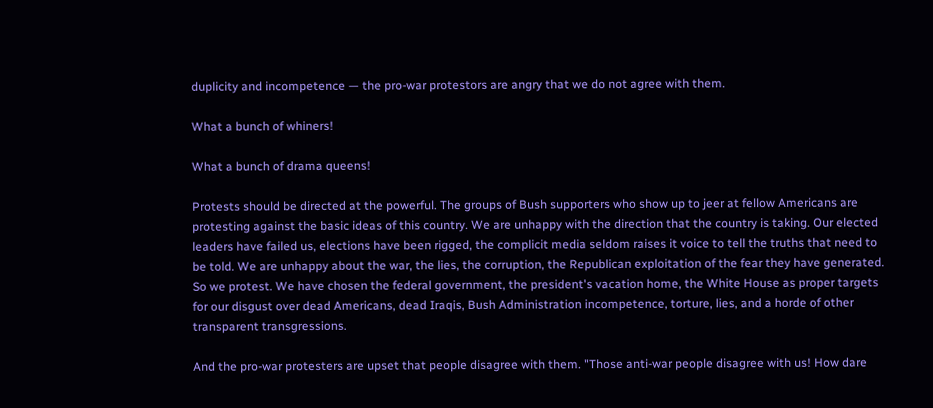duplicity and incompetence — the pro-war protestors are angry that we do not agree with them.

What a bunch of whiners!

What a bunch of drama queens!

Protests should be directed at the powerful. The groups of Bush supporters who show up to jeer at fellow Americans are protesting against the basic ideas of this country. We are unhappy with the direction that the country is taking. Our elected leaders have failed us, elections have been rigged, the complicit media seldom raises it voice to tell the truths that need to be told. We are unhappy about the war, the lies, the corruption, the Republican exploitation of the fear they have generated. So we protest. We have chosen the federal government, the president's vacation home, the White House as proper targets for our disgust over dead Americans, dead Iraqis, Bush Administration incompetence, torture, lies, and a horde of other transparent transgressions.

And the pro-war protesters are upset that people disagree with them. "Those anti-war people disagree with us! How dare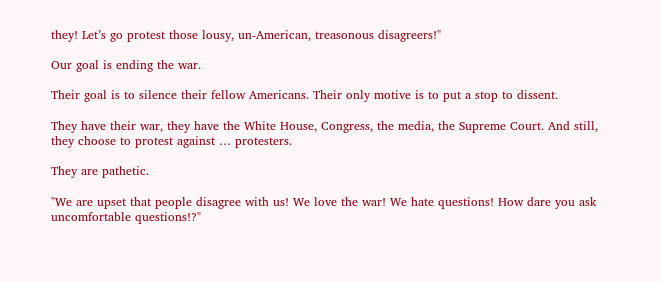they! Let’s go protest those lousy, un-American, treasonous disagreers!"

Our goal is ending the war.

Their goal is to silence their fellow Americans. Their only motive is to put a stop to dissent.

They have their war, they have the White House, Congress, the media, the Supreme Court. And still, they choose to protest against … protesters.

They are pathetic.

"We are upset that people disagree with us! We love the war! We hate questions! How dare you ask uncomfortable questions!?"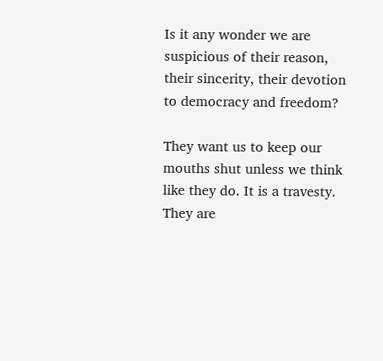Is it any wonder we are suspicious of their reason, their sincerity, their devotion to democracy and freedom?

They want us to keep our mouths shut unless we think like they do. It is a travesty. They are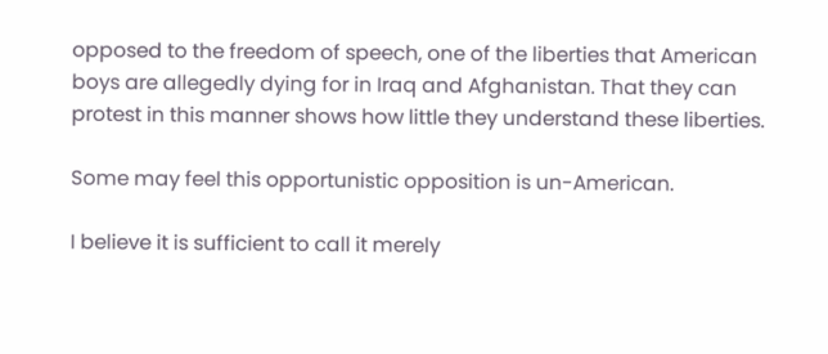opposed to the freedom of speech, one of the liberties that American boys are allegedly dying for in Iraq and Afghanistan. That they can protest in this manner shows how little they understand these liberties.

Some may feel this opportunistic opposition is un-American.

I believe it is sufficient to call it merely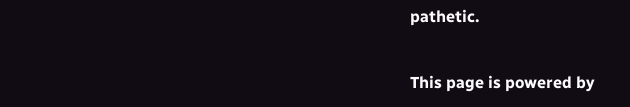pathetic.


This page is powered by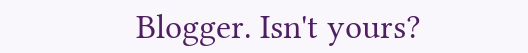Blogger. Isn't yours?